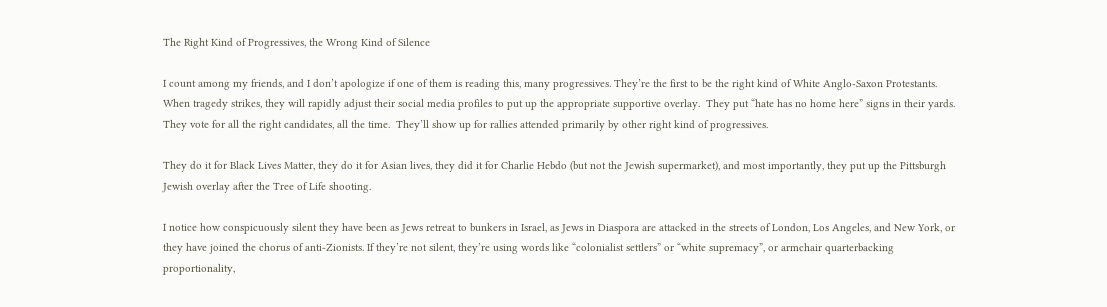The Right Kind of Progressives, the Wrong Kind of Silence

I count among my friends, and I don’t apologize if one of them is reading this, many progressives. They’re the first to be the right kind of White Anglo-Saxon Protestants. When tragedy strikes, they will rapidly adjust their social media profiles to put up the appropriate supportive overlay.  They put “hate has no home here” signs in their yards.  They vote for all the right candidates, all the time.  They’ll show up for rallies attended primarily by other right kind of progressives.

They do it for Black Lives Matter, they do it for Asian lives, they did it for Charlie Hebdo (but not the Jewish supermarket), and most importantly, they put up the Pittsburgh Jewish overlay after the Tree of Life shooting.

I notice how conspicuously silent they have been as Jews retreat to bunkers in Israel, as Jews in Diaspora are attacked in the streets of London, Los Angeles, and New York, or they have joined the chorus of anti-Zionists. If they’re not silent, they’re using words like “colonialist settlers” or “white supremacy”, or armchair quarterbacking proportionality,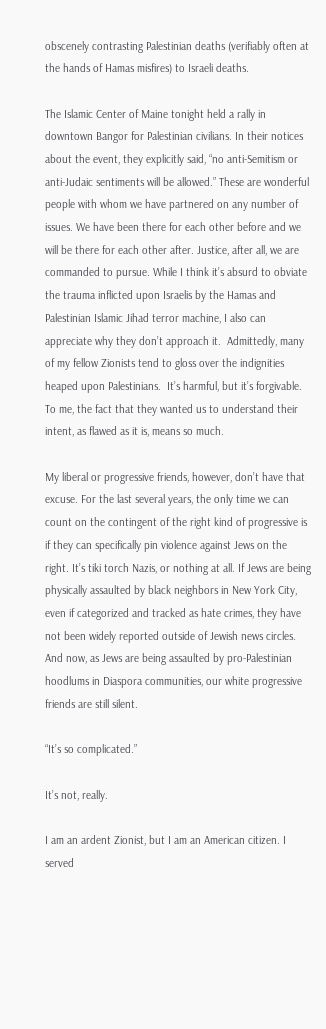obscenely contrasting Palestinian deaths (verifiably often at the hands of Hamas misfires) to Israeli deaths.

The Islamic Center of Maine tonight held a rally in downtown Bangor for Palestinian civilians. In their notices about the event, they explicitly said, “no anti-Semitism or anti-Judaic sentiments will be allowed.” These are wonderful people with whom we have partnered on any number of issues. We have been there for each other before and we will be there for each other after. Justice, after all, we are commanded to pursue. While I think it’s absurd to obviate the trauma inflicted upon Israelis by the Hamas and Palestinian Islamic Jihad terror machine, I also can appreciate why they don’t approach it.  Admittedly, many of my fellow Zionists tend to gloss over the indignities heaped upon Palestinians.  It’s harmful, but it’s forgivable.  To me, the fact that they wanted us to understand their intent, as flawed as it is, means so much.

My liberal or progressive friends, however, don’t have that excuse. For the last several years, the only time we can count on the contingent of the right kind of progressive is if they can specifically pin violence against Jews on the right. It’s tiki torch Nazis, or nothing at all. If Jews are being physically assaulted by black neighbors in New York City, even if categorized and tracked as hate crimes, they have not been widely reported outside of Jewish news circles. And now, as Jews are being assaulted by pro-Palestinian hoodlums in Diaspora communities, our white progressive friends are still silent.

“It’s so complicated.”

It’s not, really.

I am an ardent Zionist, but I am an American citizen. I served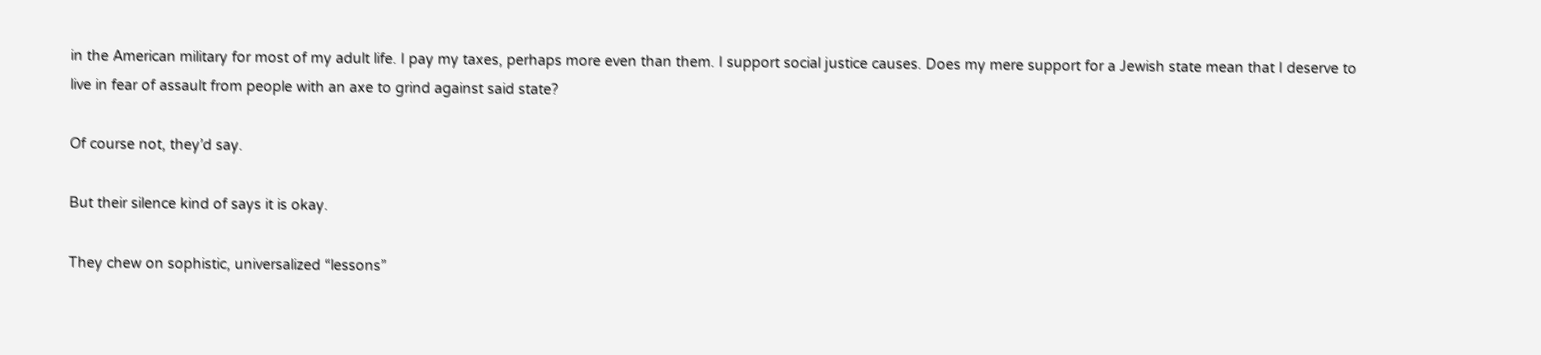in the American military for most of my adult life. I pay my taxes, perhaps more even than them. I support social justice causes. Does my mere support for a Jewish state mean that I deserve to live in fear of assault from people with an axe to grind against said state?

Of course not, they’d say.

But their silence kind of says it is okay.

They chew on sophistic, universalized “lessons”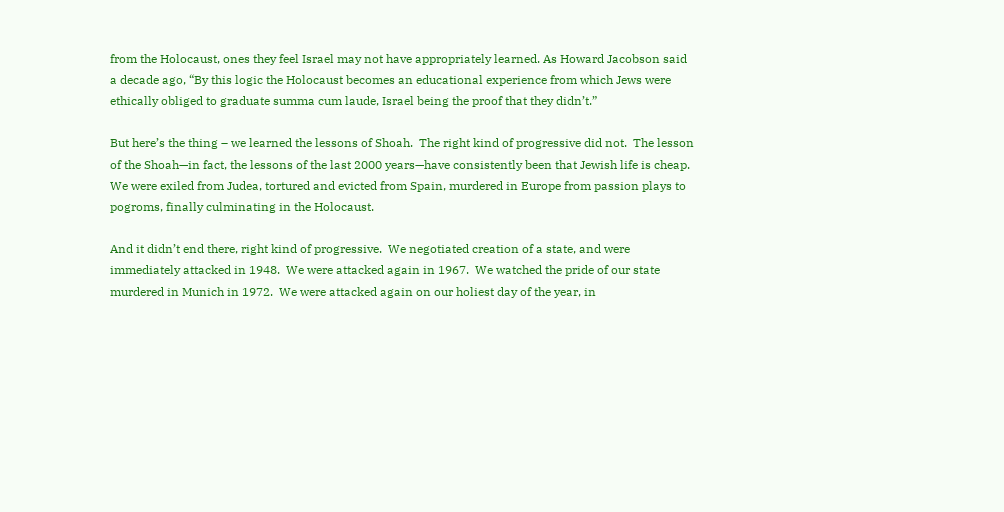from the Holocaust, ones they feel Israel may not have appropriately learned. As Howard Jacobson said a decade ago, “By this logic the Holocaust becomes an educational experience from which Jews were ethically obliged to graduate summa cum laude, Israel being the proof that they didn’t.”

But here’s the thing – we learned the lessons of Shoah.  The right kind of progressive did not.  The lesson of the Shoah—in fact, the lessons of the last 2000 years—have consistently been that Jewish life is cheap.  We were exiled from Judea, tortured and evicted from Spain, murdered in Europe from passion plays to pogroms, finally culminating in the Holocaust.

And it didn’t end there, right kind of progressive.  We negotiated creation of a state, and were immediately attacked in 1948.  We were attacked again in 1967.  We watched the pride of our state murdered in Munich in 1972.  We were attacked again on our holiest day of the year, in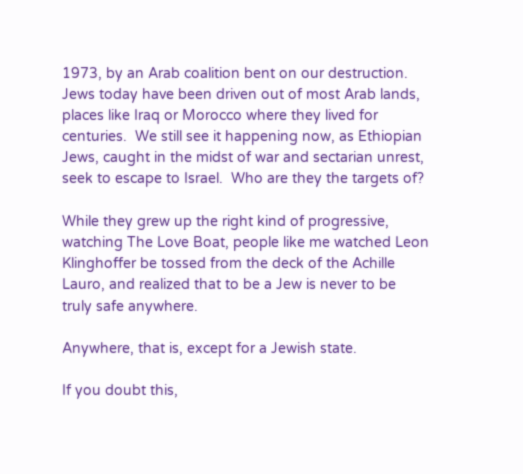1973, by an Arab coalition bent on our destruction.  Jews today have been driven out of most Arab lands, places like Iraq or Morocco where they lived for centuries.  We still see it happening now, as Ethiopian Jews, caught in the midst of war and sectarian unrest, seek to escape to Israel.  Who are they the targets of?

While they grew up the right kind of progressive, watching The Love Boat, people like me watched Leon Klinghoffer be tossed from the deck of the Achille Lauro, and realized that to be a Jew is never to be truly safe anywhere.

Anywhere, that is, except for a Jewish state.

If you doubt this,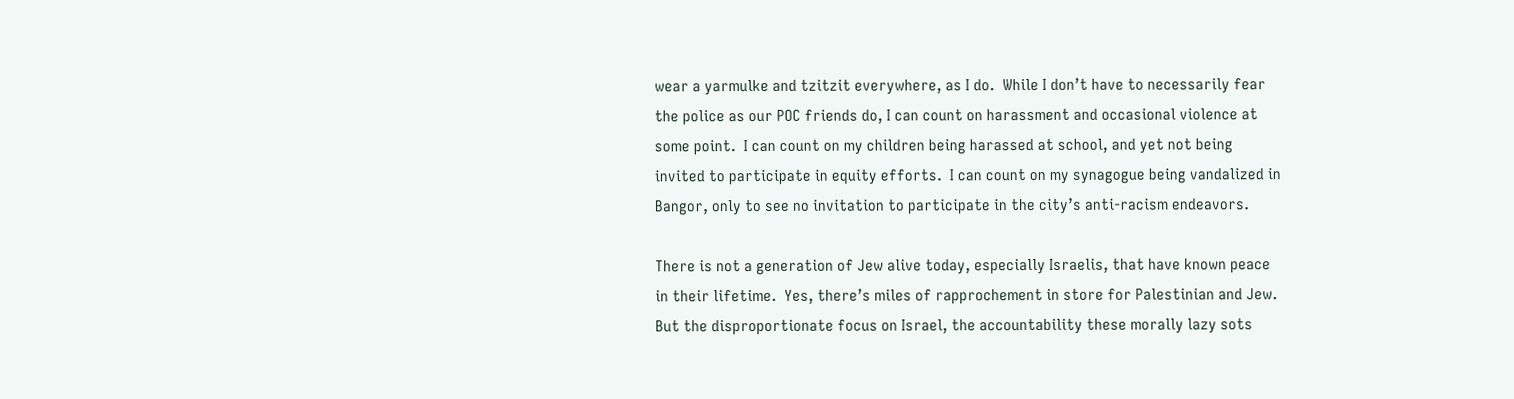wear a yarmulke and tzitzit everywhere, as I do.  While I don’t have to necessarily fear the police as our POC friends do, I can count on harassment and occasional violence at some point.  I can count on my children being harassed at school, and yet not being invited to participate in equity efforts.  I can count on my synagogue being vandalized in Bangor, only to see no invitation to participate in the city’s anti-racism endeavors.

There is not a generation of Jew alive today, especially Israelis, that have known peace in their lifetime.  Yes, there’s miles of rapprochement in store for Palestinian and Jew.  But the disproportionate focus on Israel, the accountability these morally lazy sots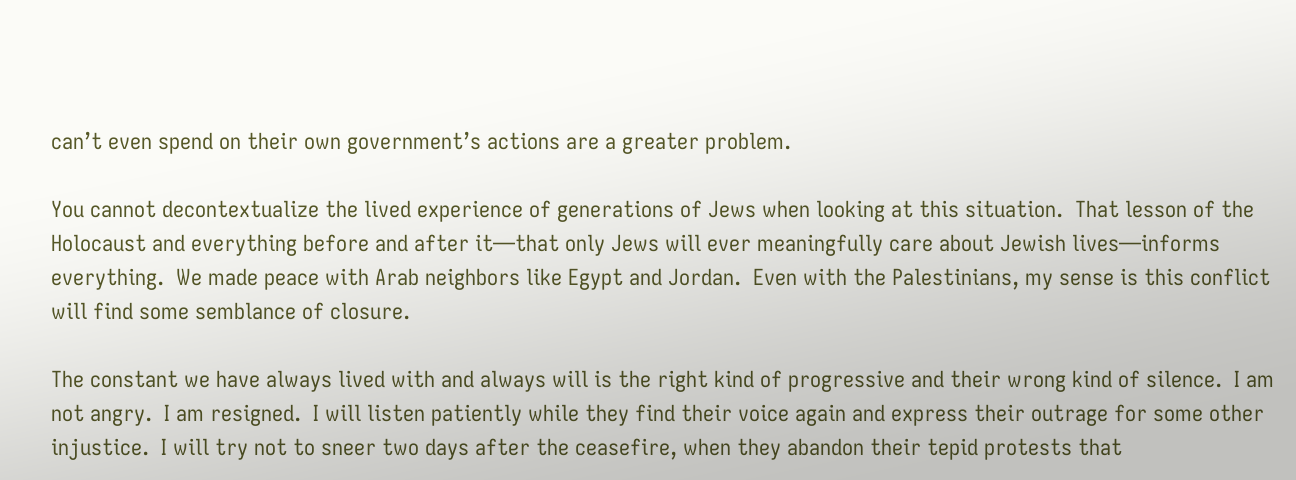can’t even spend on their own government’s actions are a greater problem.

You cannot decontextualize the lived experience of generations of Jews when looking at this situation.  That lesson of the Holocaust and everything before and after it—that only Jews will ever meaningfully care about Jewish lives—informs everything.  We made peace with Arab neighbors like Egypt and Jordan.  Even with the Palestinians, my sense is this conflict will find some semblance of closure.

The constant we have always lived with and always will is the right kind of progressive and their wrong kind of silence.  I am not angry.  I am resigned.  I will listen patiently while they find their voice again and express their outrage for some other injustice.  I will try not to sneer two days after the ceasefire, when they abandon their tepid protests that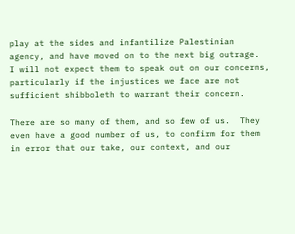play at the sides and infantilize Palestinian agency, and have moved on to the next big outrage.  I will not expect them to speak out on our concerns, particularly if the injustices we face are not sufficient shibboleth to warrant their concern.

There are so many of them, and so few of us.  They even have a good number of us, to confirm for them in error that our take, our context, and our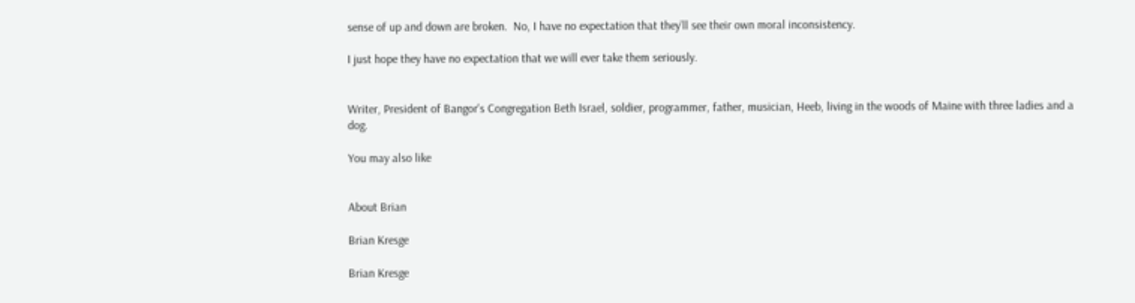sense of up and down are broken.  No, I have no expectation that they’ll see their own moral inconsistency.

I just hope they have no expectation that we will ever take them seriously.


Writer, President of Bangor's Congregation Beth Israel, soldier, programmer, father, musician, Heeb, living in the woods of Maine with three ladies and a dog.

You may also like


About Brian

Brian Kresge

Brian Kresge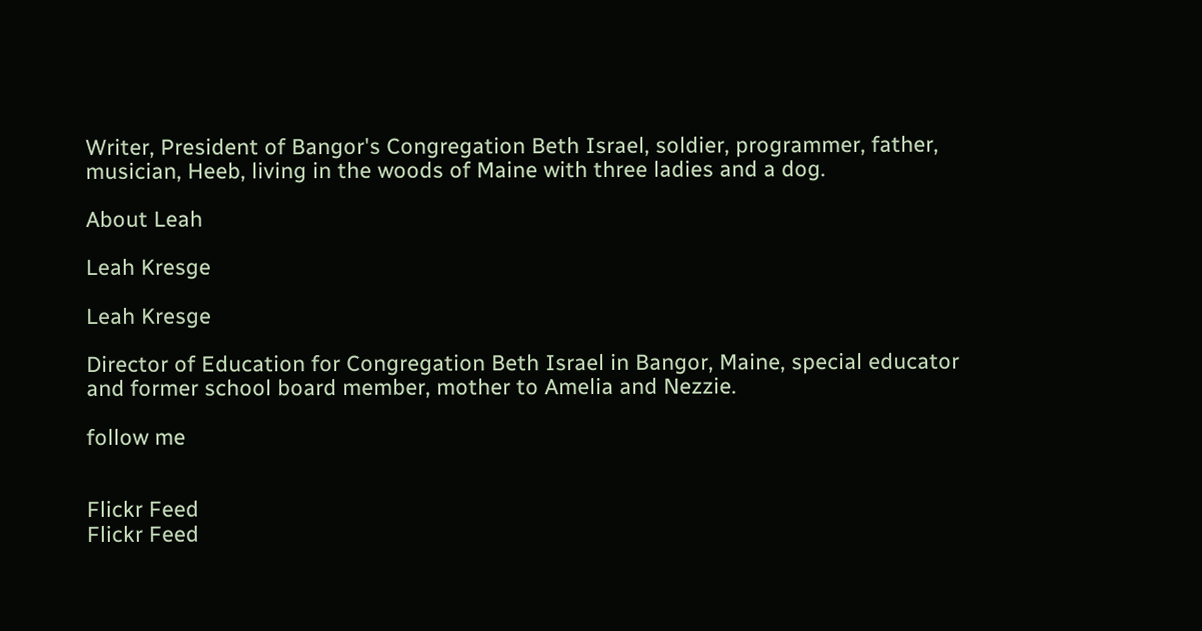Writer, President of Bangor's Congregation Beth Israel, soldier, programmer, father, musician, Heeb, living in the woods of Maine with three ladies and a dog.

About Leah

Leah Kresge

Leah Kresge

Director of Education for Congregation Beth Israel in Bangor, Maine, special educator and former school board member, mother to Amelia and Nezzie.

follow me


Flickr Feed
Flickr Feed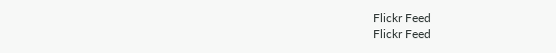Flickr Feed
Flickr Feed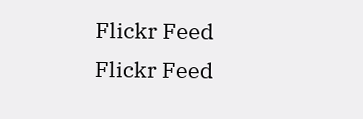Flickr Feed
Flickr Feed